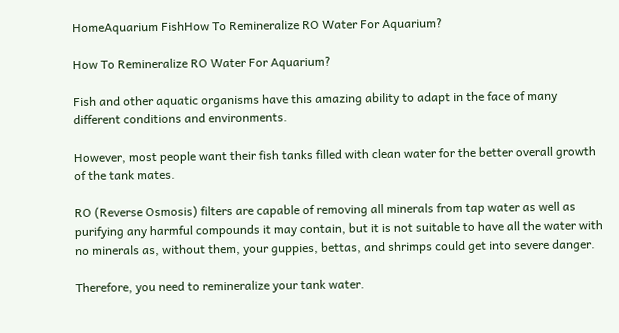HomeAquarium FishHow To Remineralize RO Water For Aquarium?

How To Remineralize RO Water For Aquarium?

Fish and other aquatic organisms have this amazing ability to adapt in the face of many different conditions and environments.

However, most people want their fish tanks filled with clean water for the better overall growth of the tank mates.

RO (Reverse Osmosis) filters are capable of removing all minerals from tap water as well as purifying any harmful compounds it may contain, but it is not suitable to have all the water with no minerals as, without them, your guppies, bettas, and shrimps could get into severe danger.

Therefore, you need to remineralize your tank water.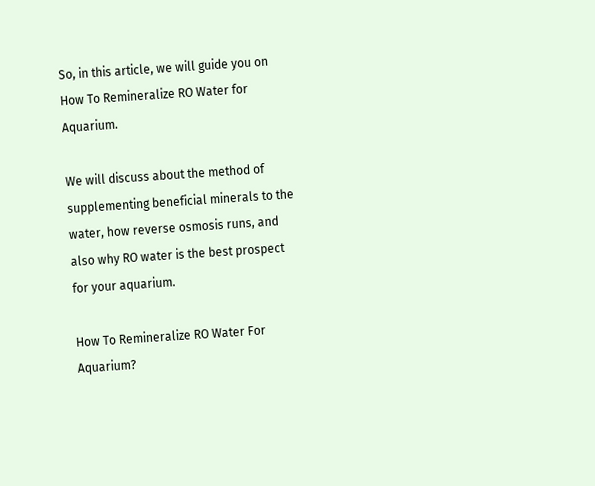So, in this article, we will guide you on How To Remineralize RO Water for Aquarium.

We will discuss about the method of supplementing beneficial minerals to the water, how reverse osmosis runs, and also why RO water is the best prospect for your aquarium.

How To Remineralize RO Water For Aquarium?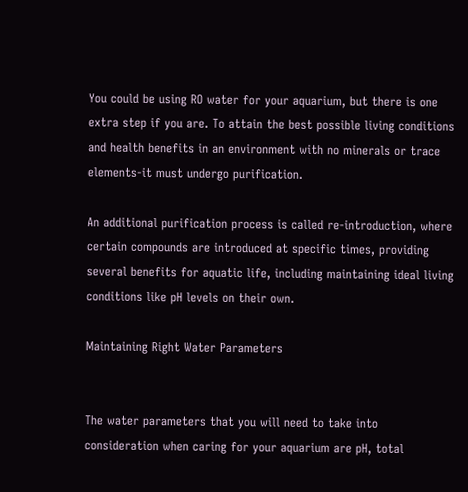You could be using RO water for your aquarium, but there is one extra step if you are. To attain the best possible living conditions and health benefits in an environment with no minerals or trace elements-it must undergo purification.

An additional purification process is called re-introduction, where certain compounds are introduced at specific times, providing several benefits for aquatic life, including maintaining ideal living conditions like pH levels on their own.

Maintaining Right Water Parameters


The water parameters that you will need to take into consideration when caring for your aquarium are pH, total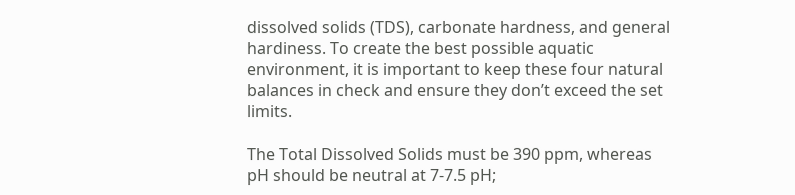dissolved solids (TDS), carbonate hardness, and general hardiness. To create the best possible aquatic environment, it is important to keep these four natural balances in check and ensure they don’t exceed the set limits.

The Total Dissolved Solids must be 390 ppm, whereas pH should be neutral at 7-7.5 pH;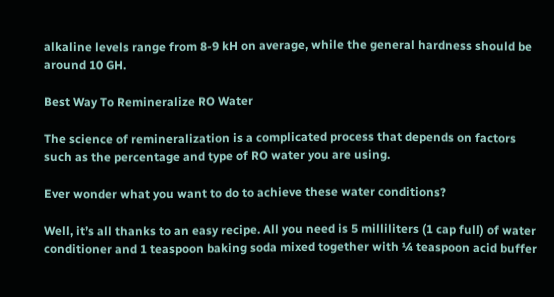alkaline levels range from 8-9 kH on average, while the general hardness should be around 10 GH.

Best Way To Remineralize RO Water

The science of remineralization is a complicated process that depends on factors such as the percentage and type of RO water you are using.

Ever wonder what you want to do to achieve these water conditions?

Well, it’s all thanks to an easy recipe. All you need is 5 milliliters (1 cap full) of water conditioner and 1 teaspoon baking soda mixed together with ¼ teaspoon acid buffer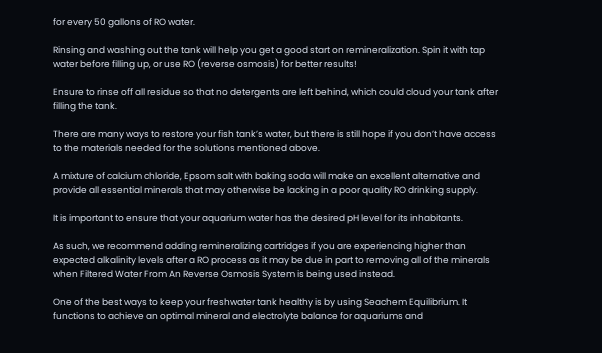for every 50 gallons of RO water.

Rinsing and washing out the tank will help you get a good start on remineralization. Spin it with tap water before filling up, or use RO (reverse osmosis) for better results!

Ensure to rinse off all residue so that no detergents are left behind, which could cloud your tank after filling the tank.

There are many ways to restore your fish tank’s water, but there is still hope if you don’t have access to the materials needed for the solutions mentioned above.

A mixture of calcium chloride, Epsom salt with baking soda will make an excellent alternative and provide all essential minerals that may otherwise be lacking in a poor quality RO drinking supply.

It is important to ensure that your aquarium water has the desired pH level for its inhabitants.

As such, we recommend adding remineralizing cartridges if you are experiencing higher than expected alkalinity levels after a RO process as it may be due in part to removing all of the minerals when Filtered Water From An Reverse Osmosis System is being used instead.

One of the best ways to keep your freshwater tank healthy is by using Seachem Equilibrium. It functions to achieve an optimal mineral and electrolyte balance for aquariums and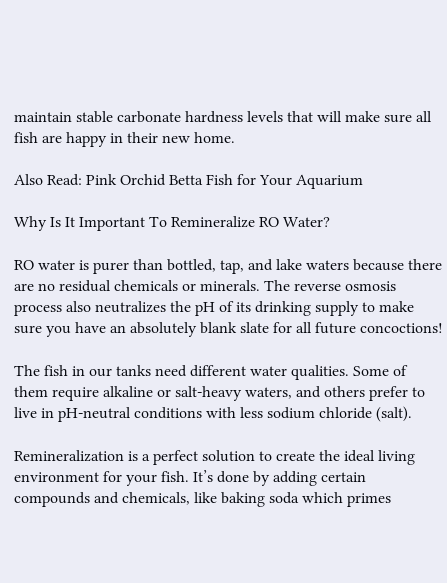maintain stable carbonate hardness levels that will make sure all fish are happy in their new home.

Also Read: Pink Orchid Betta Fish for Your Aquarium

Why Is It Important To Remineralize RO Water?

RO water is purer than bottled, tap, and lake waters because there are no residual chemicals or minerals. The reverse osmosis process also neutralizes the pH of its drinking supply to make sure you have an absolutely blank slate for all future concoctions!

The fish in our tanks need different water qualities. Some of them require alkaline or salt-heavy waters, and others prefer to live in pH-neutral conditions with less sodium chloride (salt).

Remineralization is a perfect solution to create the ideal living environment for your fish. It’s done by adding certain compounds and chemicals, like baking soda which primes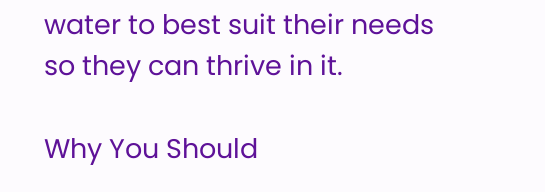water to best suit their needs so they can thrive in it.

Why You Should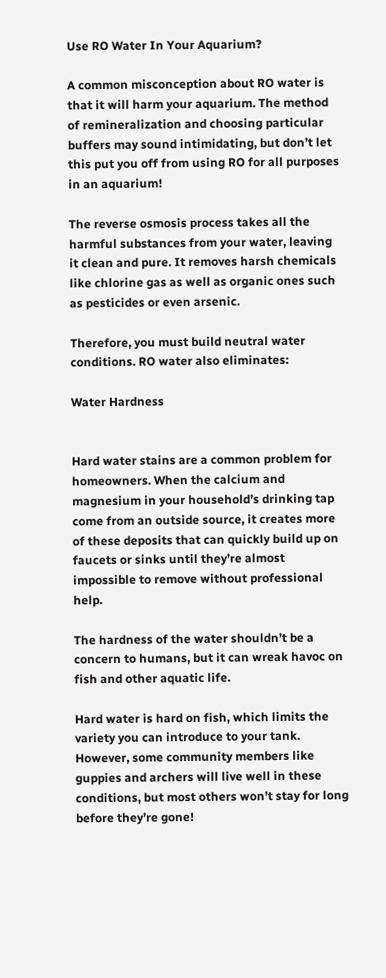Use RO Water In Your Aquarium?

A common misconception about RO water is that it will harm your aquarium. The method of remineralization and choosing particular buffers may sound intimidating, but don’t let this put you off from using RO for all purposes in an aquarium!

The reverse osmosis process takes all the harmful substances from your water, leaving it clean and pure. It removes harsh chemicals like chlorine gas as well as organic ones such as pesticides or even arsenic.

Therefore, you must build neutral water conditions. RO water also eliminates:

Water Hardness


Hard water stains are a common problem for homeowners. When the calcium and magnesium in your household’s drinking tap come from an outside source, it creates more of these deposits that can quickly build up on faucets or sinks until they’re almost impossible to remove without professional help.

The hardness of the water shouldn’t be a concern to humans, but it can wreak havoc on fish and other aquatic life.

Hard water is hard on fish, which limits the variety you can introduce to your tank. However, some community members like guppies and archers will live well in these conditions, but most others won’t stay for long before they’re gone!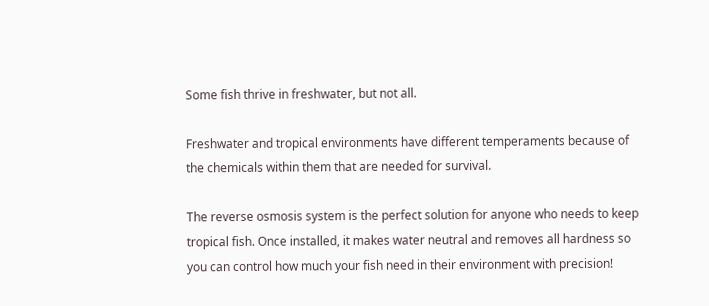Some fish thrive in freshwater, but not all.

Freshwater and tropical environments have different temperaments because of the chemicals within them that are needed for survival.

The reverse osmosis system is the perfect solution for anyone who needs to keep tropical fish. Once installed, it makes water neutral and removes all hardness so you can control how much your fish need in their environment with precision!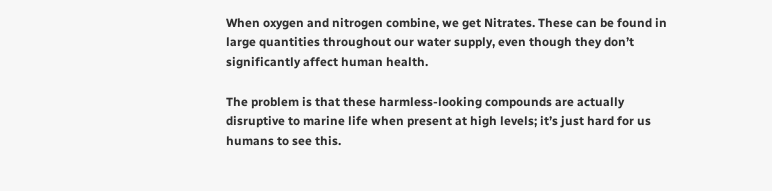When oxygen and nitrogen combine, we get Nitrates. These can be found in large quantities throughout our water supply, even though they don’t significantly affect human health.

The problem is that these harmless-looking compounds are actually disruptive to marine life when present at high levels; it’s just hard for us humans to see this.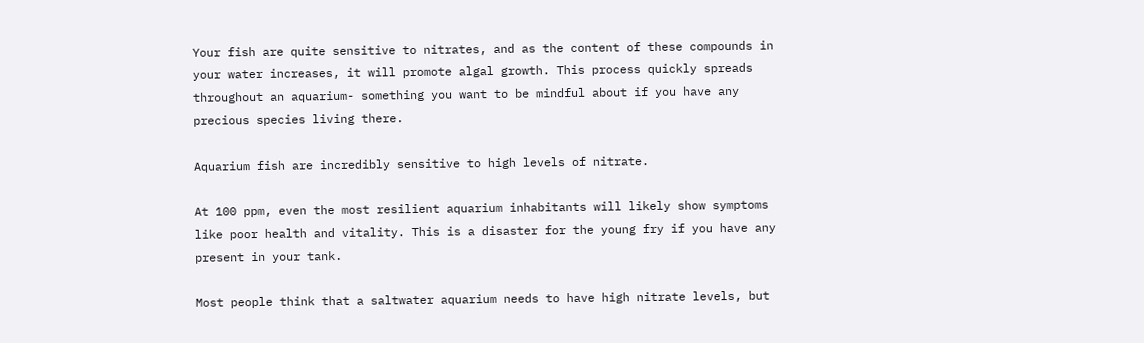Your fish are quite sensitive to nitrates, and as the content of these compounds in your water increases, it will promote algal growth. This process quickly spreads throughout an aquarium- something you want to be mindful about if you have any precious species living there.

Aquarium fish are incredibly sensitive to high levels of nitrate.

At 100 ppm, even the most resilient aquarium inhabitants will likely show symptoms like poor health and vitality. This is a disaster for the young fry if you have any present in your tank.

Most people think that a saltwater aquarium needs to have high nitrate levels, but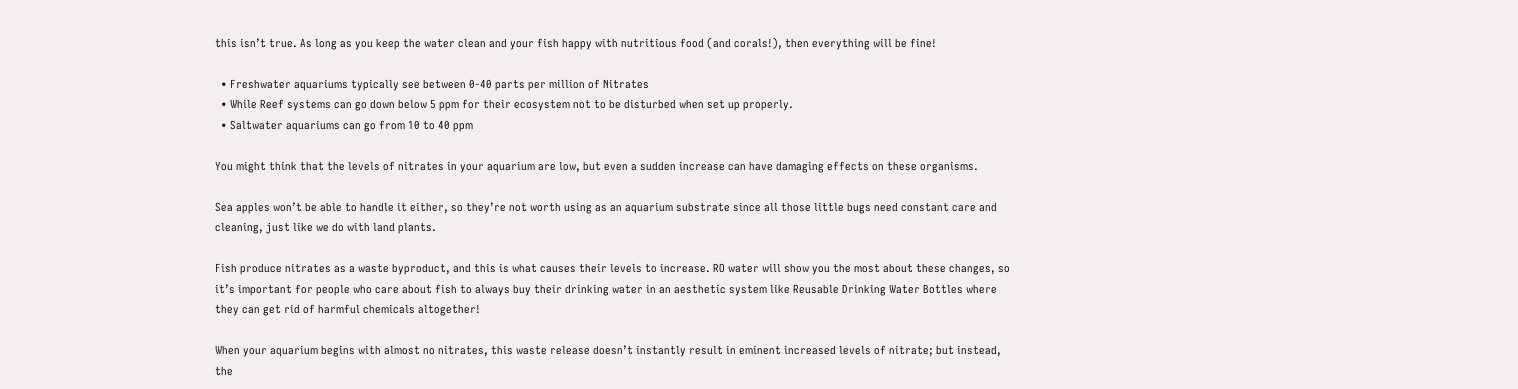this isn’t true. As long as you keep the water clean and your fish happy with nutritious food (and corals!), then everything will be fine!

  • Freshwater aquariums typically see between 0-40 parts per million of Nitrates
  • While Reef systems can go down below 5 ppm for their ecosystem not to be disturbed when set up properly.
  • Saltwater aquariums can go from 10 to 40 ppm

You might think that the levels of nitrates in your aquarium are low, but even a sudden increase can have damaging effects on these organisms.

Sea apples won’t be able to handle it either, so they’re not worth using as an aquarium substrate since all those little bugs need constant care and cleaning, just like we do with land plants.

Fish produce nitrates as a waste byproduct, and this is what causes their levels to increase. RO water will show you the most about these changes, so it’s important for people who care about fish to always buy their drinking water in an aesthetic system like Reusable Drinking Water Bottles where they can get rid of harmful chemicals altogether!

When your aquarium begins with almost no nitrates, this waste release doesn’t instantly result in eminent increased levels of nitrate; but instead, the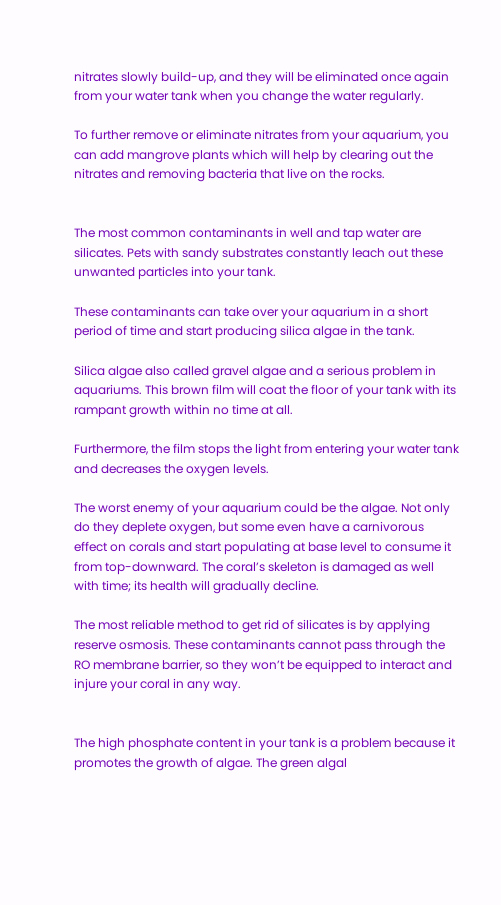nitrates slowly build-up, and they will be eliminated once again from your water tank when you change the water regularly.

To further remove or eliminate nitrates from your aquarium, you can add mangrove plants which will help by clearing out the nitrates and removing bacteria that live on the rocks.


The most common contaminants in well and tap water are silicates. Pets with sandy substrates constantly leach out these unwanted particles into your tank.

These contaminants can take over your aquarium in a short period of time and start producing silica algae in the tank.

Silica algae also called gravel algae and a serious problem in aquariums. This brown film will coat the floor of your tank with its rampant growth within no time at all.

Furthermore, the film stops the light from entering your water tank and decreases the oxygen levels.

The worst enemy of your aquarium could be the algae. Not only do they deplete oxygen, but some even have a carnivorous effect on corals and start populating at base level to consume it from top-downward. The coral’s skeleton is damaged as well with time; its health will gradually decline.

The most reliable method to get rid of silicates is by applying reserve osmosis. These contaminants cannot pass through the RO membrane barrier, so they won’t be equipped to interact and injure your coral in any way.


The high phosphate content in your tank is a problem because it promotes the growth of algae. The green algal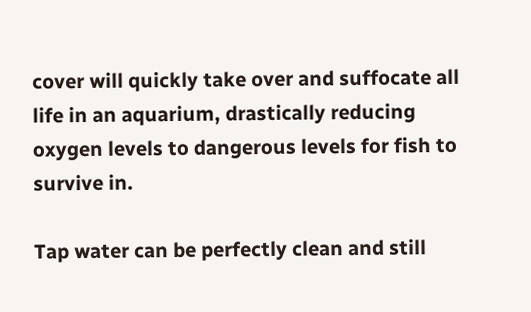cover will quickly take over and suffocate all life in an aquarium, drastically reducing oxygen levels to dangerous levels for fish to survive in.

Tap water can be perfectly clean and still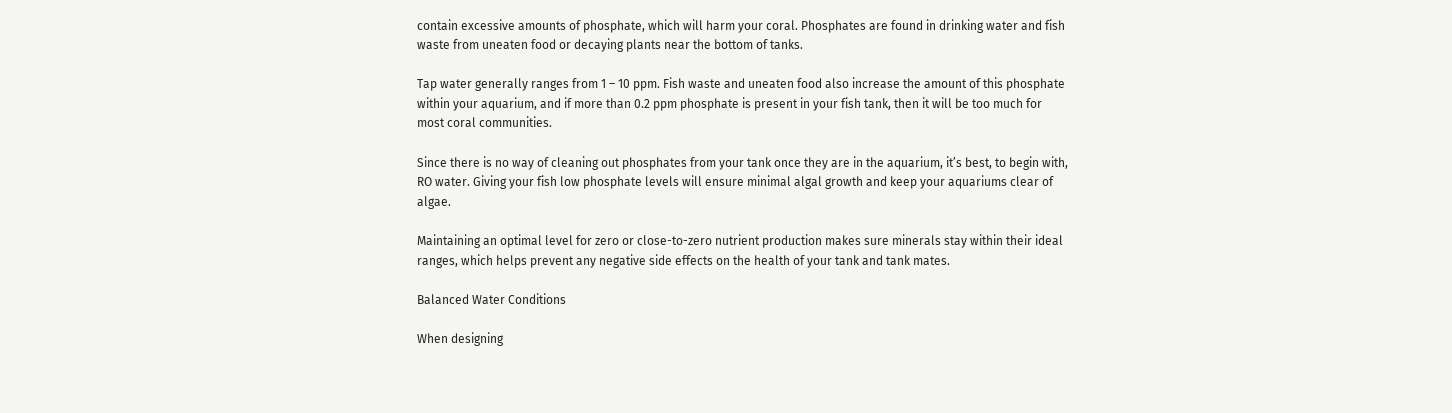contain excessive amounts of phosphate, which will harm your coral. Phosphates are found in drinking water and fish waste from uneaten food or decaying plants near the bottom of tanks.

Tap water generally ranges from 1 – 10 ppm. Fish waste and uneaten food also increase the amount of this phosphate within your aquarium, and if more than 0.2 ppm phosphate is present in your fish tank, then it will be too much for most coral communities.

Since there is no way of cleaning out phosphates from your tank once they are in the aquarium, it’s best, to begin with, RO water. Giving your fish low phosphate levels will ensure minimal algal growth and keep your aquariums clear of algae.

Maintaining an optimal level for zero or close-to-zero nutrient production makes sure minerals stay within their ideal ranges, which helps prevent any negative side effects on the health of your tank and tank mates.

Balanced Water Conditions

When designing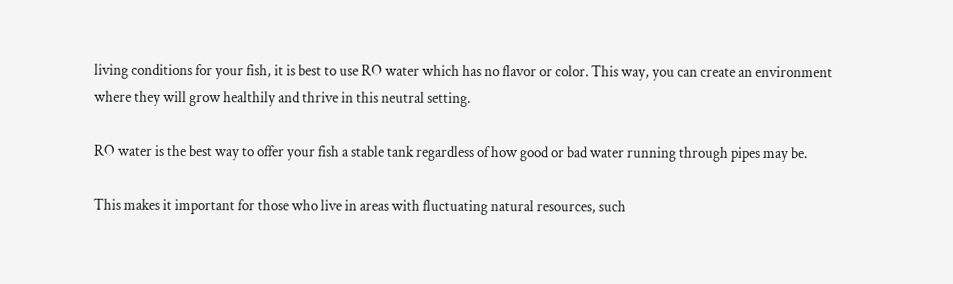living conditions for your fish, it is best to use RO water which has no flavor or color. This way, you can create an environment where they will grow healthily and thrive in this neutral setting.

RO water is the best way to offer your fish a stable tank regardless of how good or bad water running through pipes may be.

This makes it important for those who live in areas with fluctuating natural resources, such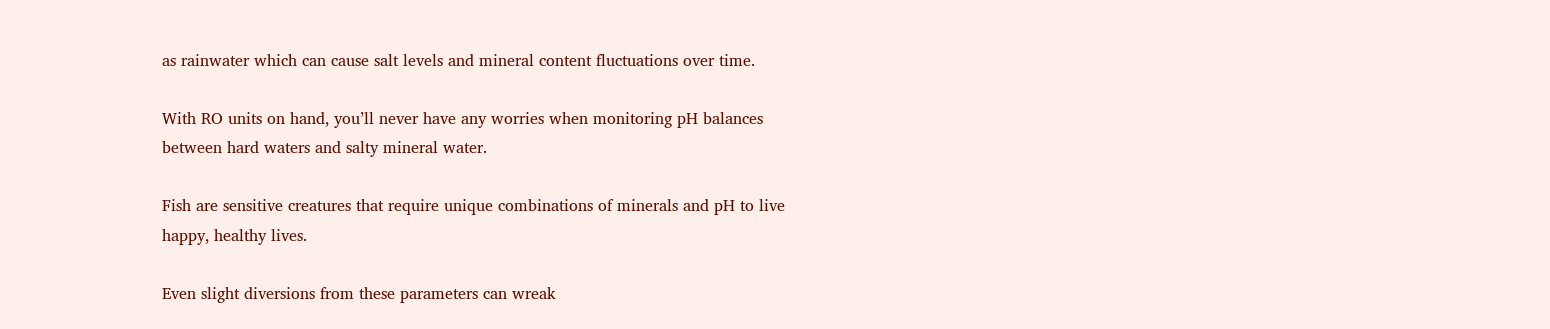as rainwater which can cause salt levels and mineral content fluctuations over time.

With RO units on hand, you’ll never have any worries when monitoring pH balances between hard waters and salty mineral water.

Fish are sensitive creatures that require unique combinations of minerals and pH to live happy, healthy lives.

Even slight diversions from these parameters can wreak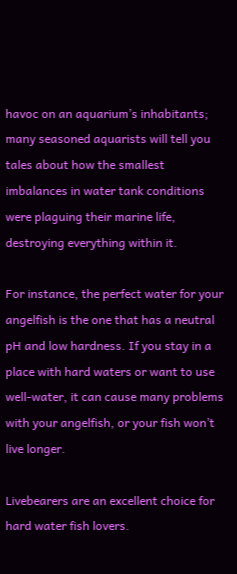havoc on an aquarium’s inhabitants; many seasoned aquarists will tell you tales about how the smallest imbalances in water tank conditions were plaguing their marine life, destroying everything within it.

For instance, the perfect water for your angelfish is the one that has a neutral pH and low hardness. If you stay in a place with hard waters or want to use well-water, it can cause many problems with your angelfish, or your fish won’t live longer.

Livebearers are an excellent choice for hard water fish lovers.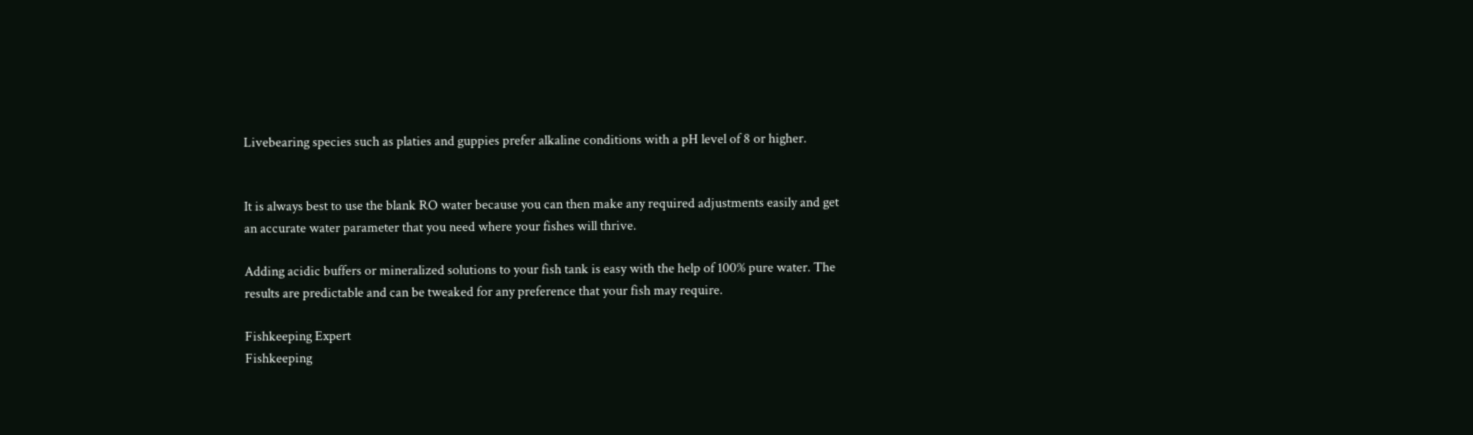Livebearing species such as platies and guppies prefer alkaline conditions with a pH level of 8 or higher.


It is always best to use the blank RO water because you can then make any required adjustments easily and get an accurate water parameter that you need where your fishes will thrive.

Adding acidic buffers or mineralized solutions to your fish tank is easy with the help of 100% pure water. The results are predictable and can be tweaked for any preference that your fish may require.

Fishkeeping Expert
Fishkeeping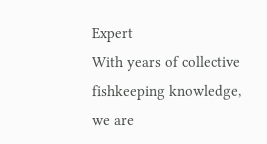Expert
With years of collective fishkeeping knowledge, we are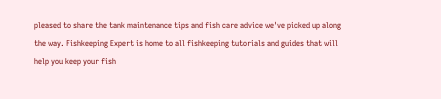pleased to share the tank maintenance tips and fish care advice we've picked up along the way. Fishkeeping Expert is home to all fishkeeping tutorials and guides that will help you keep your fish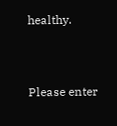healthy.


Please enter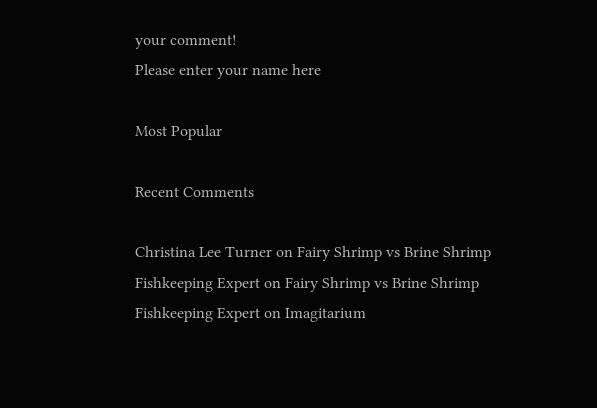your comment!
Please enter your name here

Most Popular

Recent Comments

Christina Lee Turner on Fairy Shrimp vs Brine Shrimp
Fishkeeping Expert on Fairy Shrimp vs Brine Shrimp
Fishkeeping Expert on Imagitarium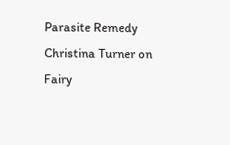Parasite Remedy
Christina Turner on Fairy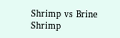Shrimp vs Brine Shrimp